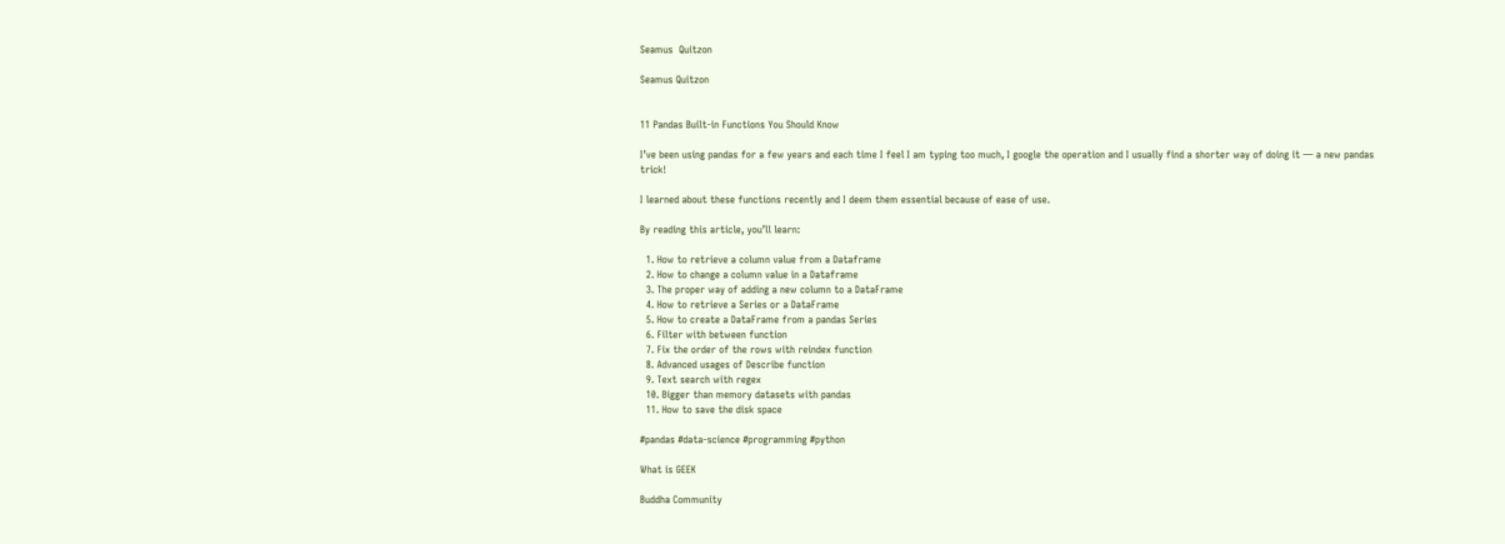Seamus  Quitzon

Seamus Quitzon


11 Pandas Built-in Functions You Should Know

I’ve been using pandas for a few years and each time I feel I am typing too much, I google the operation and I usually find a shorter way of doing it — a new pandas trick!

I learned about these functions recently and I deem them essential because of ease of use.

By reading this article, you’ll learn:

  1. How to retrieve a column value from a Dataframe
  2. How to change a column value in a Dataframe
  3. The proper way of adding a new column to a DataFrame
  4. How to retrieve a Series or a DataFrame
  5. How to create a DataFrame from a pandas Series
  6. Filter with between function
  7. Fix the order of the rows with reindex function
  8. Advanced usages of Describe function
  9. Text search with regex
  10. Bigger than memory datasets with pandas
  11. How to save the disk space

#pandas #data-science #programming #python

What is GEEK

Buddha Community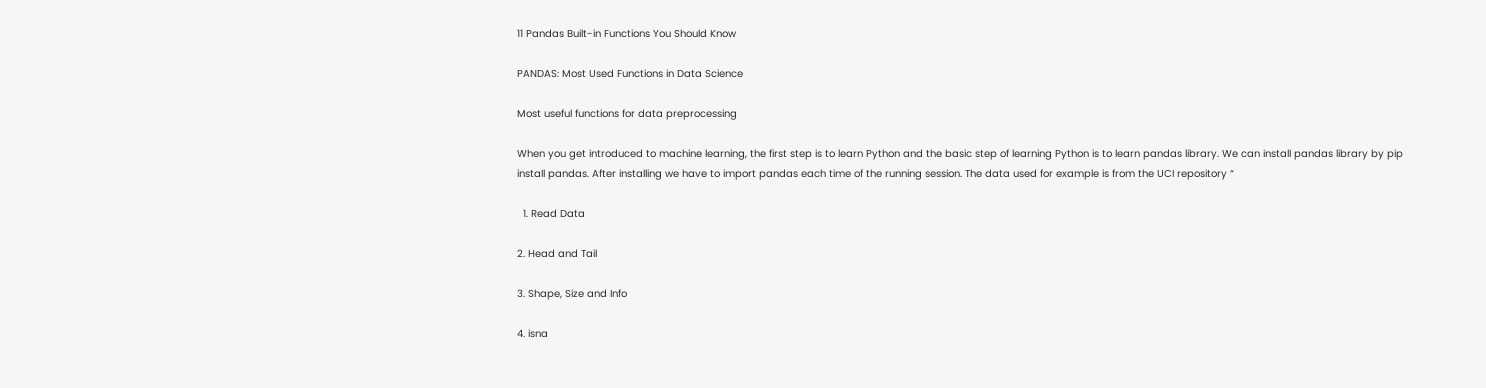11 Pandas Built-in Functions You Should Know

PANDAS: Most Used Functions in Data Science

Most useful functions for data preprocessing

When you get introduced to machine learning, the first step is to learn Python and the basic step of learning Python is to learn pandas library. We can install pandas library by pip install pandas. After installing we have to import pandas each time of the running session. The data used for example is from the UCI repository “

  1. Read Data

2. Head and Tail

3. Shape, Size and Info

4. isna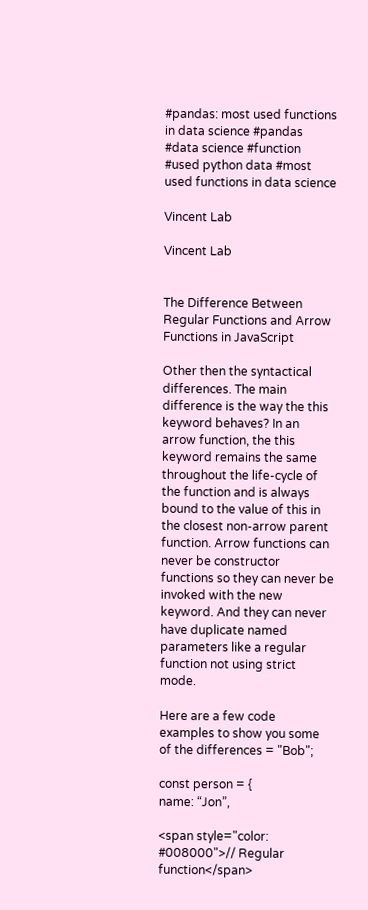#pandas: most used functions in data science #pandas #data science #function #used python data #most used functions in data science

Vincent Lab

Vincent Lab


The Difference Between Regular Functions and Arrow Functions in JavaScript

Other then the syntactical differences. The main difference is the way the this keyword behaves? In an arrow function, the this keyword remains the same throughout the life-cycle of the function and is always bound to the value of this in the closest non-arrow parent function. Arrow functions can never be constructor functions so they can never be invoked with the new keyword. And they can never have duplicate named parameters like a regular function not using strict mode.

Here are a few code examples to show you some of the differences = "Bob";

const person = {
name: “Jon”,

<span style="color: #008000">// Regular function</span>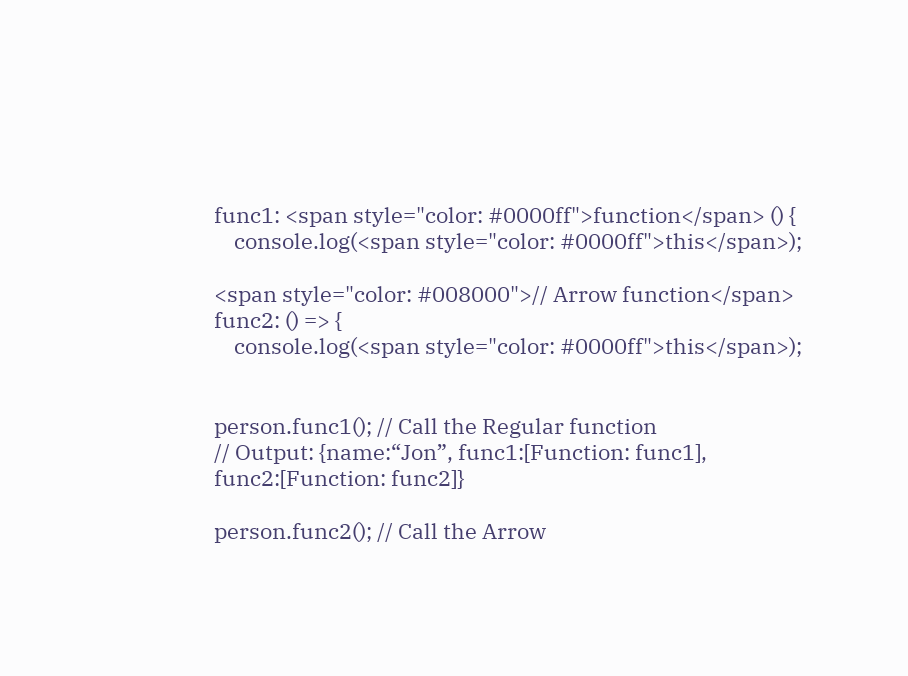func1: <span style="color: #0000ff">function</span> () {
    console.log(<span style="color: #0000ff">this</span>);

<span style="color: #008000">// Arrow function</span>
func2: () => {
    console.log(<span style="color: #0000ff">this</span>);


person.func1(); // Call the Regular function
// Output: {name:“Jon”, func1:[Function: func1], func2:[Function: func2]}

person.func2(); // Call the Arrow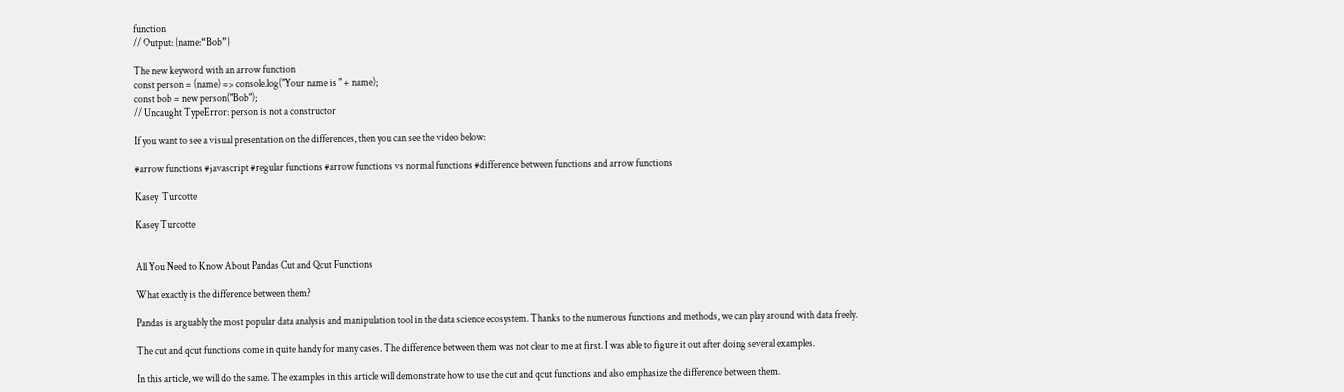function
// Output: {name:“Bob”}

The new keyword with an arrow function
const person = (name) => console.log("Your name is " + name);
const bob = new person("Bob");
// Uncaught TypeError: person is not a constructor

If you want to see a visual presentation on the differences, then you can see the video below:

#arrow functions #javascript #regular functions #arrow functions vs normal functions #difference between functions and arrow functions

Kasey  Turcotte

Kasey Turcotte


All You Need to Know About Pandas Cut and Qcut Functions

What exactly is the difference between them?

Pandas is arguably the most popular data analysis and manipulation tool in the data science ecosystem. Thanks to the numerous functions and methods, we can play around with data freely.

The cut and qcut functions come in quite handy for many cases. The difference between them was not clear to me at first. I was able to figure it out after doing several examples.

In this article, we will do the same. The examples in this article will demonstrate how to use the cut and qcut functions and also emphasize the difference between them.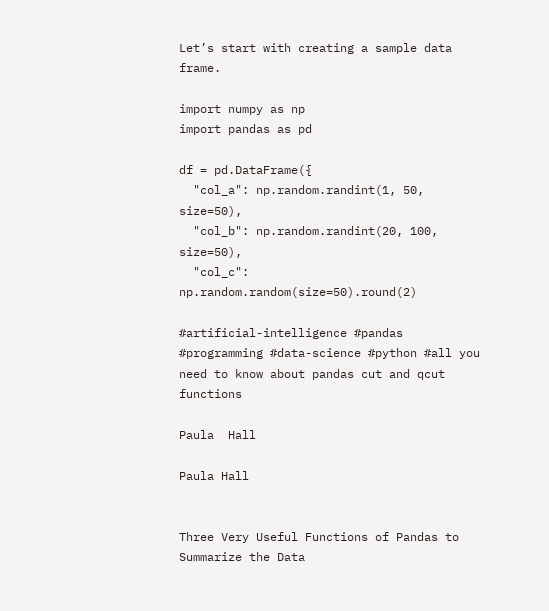Let’s start with creating a sample data frame.

import numpy as np
import pandas as pd

df = pd.DataFrame({
  "col_a": np.random.randint(1, 50, size=50),
  "col_b": np.random.randint(20, 100, size=50),
  "col_c": np.random.random(size=50).round(2)

#artificial-intelligence #pandas #programming #data-science #python #all you need to know about pandas cut and qcut functions

Paula  Hall

Paula Hall


Three Very Useful Functions of Pandas to Summarize the Data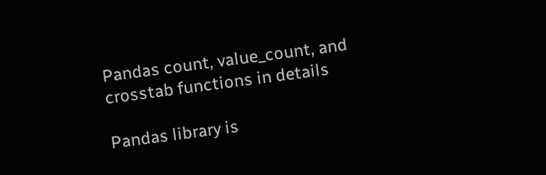Pandas count, value_count, and crosstab functions in details

Pandas library is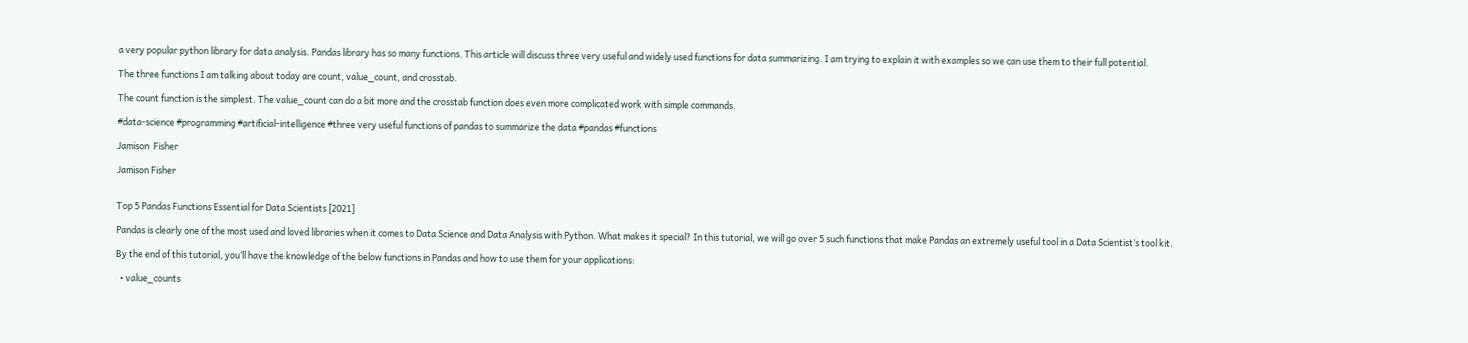a very popular python library for data analysis. Pandas library has so many functions. This article will discuss three very useful and widely used functions for data summarizing. I am trying to explain it with examples so we can use them to their full potential.

The three functions I am talking about today are count, value_count, and crosstab.

The count function is the simplest. The value_count can do a bit more and the crosstab function does even more complicated work with simple commands.

#data-science #programming #artificial-intelligence #three very useful functions of pandas to summarize the data #pandas #functions

Jamison  Fisher

Jamison Fisher


Top 5 Pandas Functions Essential for Data Scientists [2021]

Pandas is clearly one of the most used and loved libraries when it comes to Data Science and Data Analysis with Python. What makes it special? In this tutorial, we will go over 5 such functions that make Pandas an extremely useful tool in a Data Scientist’s tool kit.

By the end of this tutorial, you’ll have the knowledge of the below functions in Pandas and how to use them for your applications:

  • value_counts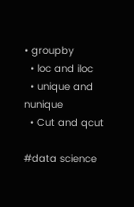• groupby
  • loc and iloc
  • unique and nunique
  • Cut and qcut

#data science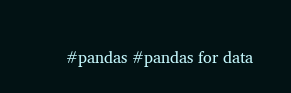#pandas #pandas for data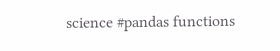science #pandas functions